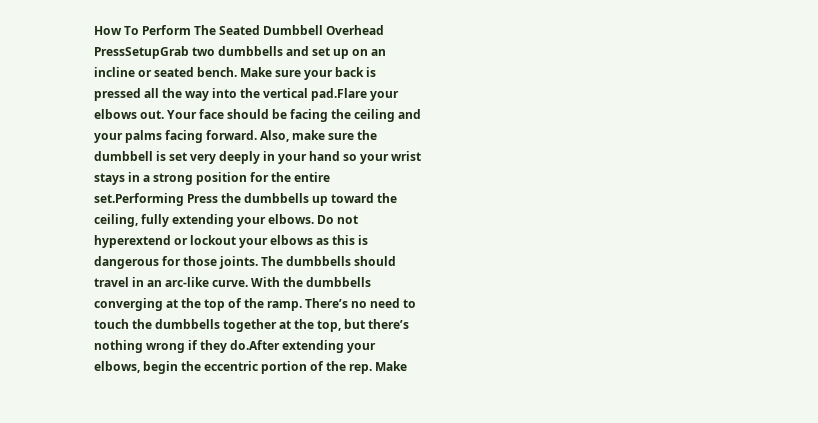How To Perform The Seated Dumbbell Overhead PressSetupGrab two dumbbells and set up on an incline or seated bench. Make sure your back is pressed all the way into the vertical pad.Flare your elbows out. Your face should be facing the ceiling and your palms facing forward. Also, make sure the dumbbell is set very deeply in your hand so your wrist stays in a strong position for the entire set.Performing Press the dumbbells up toward the ceiling, fully extending your elbows. Do not hyperextend or lockout your elbows as this is dangerous for those joints. The dumbbells should travel in an arc-like curve. With the dumbbells converging at the top of the ramp. There’s no need to touch the dumbbells together at the top, but there’s nothing wrong if they do.After extending your elbows, begin the eccentric portion of the rep. Make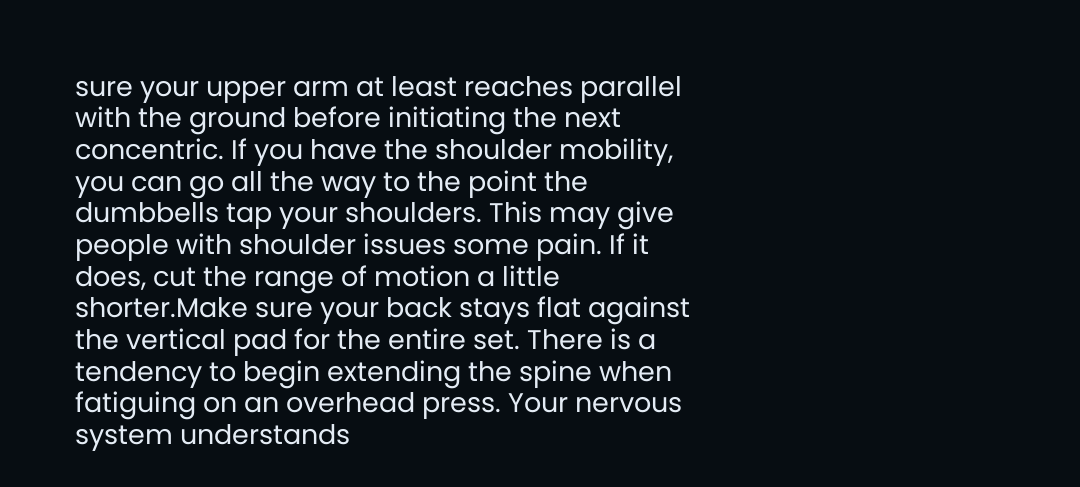sure your upper arm at least reaches parallel with the ground before initiating the next concentric. If you have the shoulder mobility, you can go all the way to the point the dumbbells tap your shoulders. This may give people with shoulder issues some pain. If it does, cut the range of motion a little shorter.Make sure your back stays flat against the vertical pad for the entire set. There is a tendency to begin extending the spine when fatiguing on an overhead press. Your nervous system understands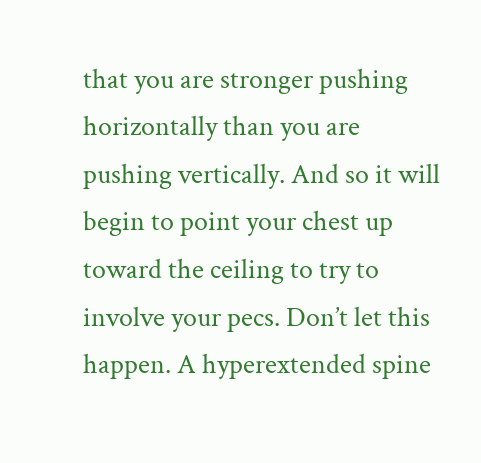that you are stronger pushing horizontally than you are pushing vertically. And so it will begin to point your chest up toward the ceiling to try to involve your pecs. Don’t let this happen. A hyperextended spine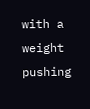with a weight pushing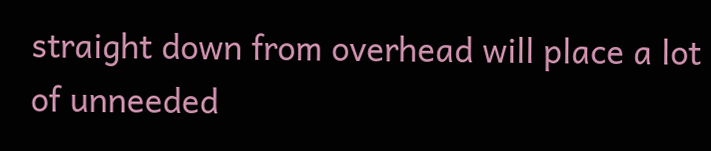straight down from overhead will place a lot of unneeded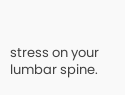stress on your lumbar spine.